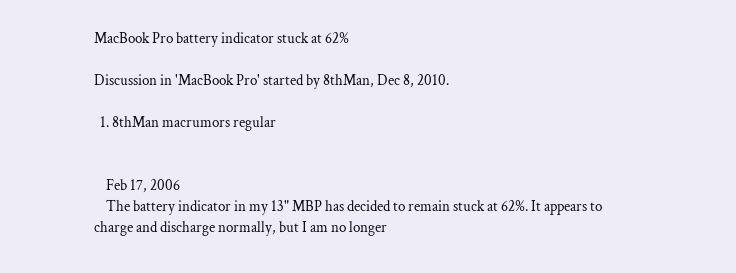MacBook Pro battery indicator stuck at 62%

Discussion in 'MacBook Pro' started by 8thMan, Dec 8, 2010.

  1. 8thMan macrumors regular


    Feb 17, 2006
    The battery indicator in my 13" MBP has decided to remain stuck at 62%. It appears to charge and discharge normally, but I am no longer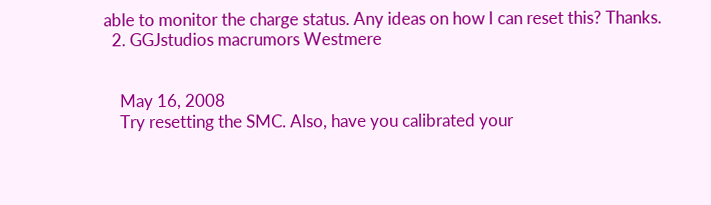able to monitor the charge status. Any ideas on how I can reset this? Thanks.
  2. GGJstudios macrumors Westmere


    May 16, 2008
    Try resetting the SMC. Also, have you calibrated your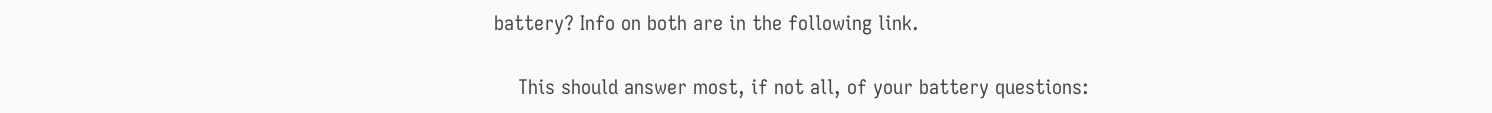battery? Info on both are in the following link.

    This should answer most, if not all, of your battery questions: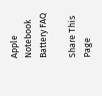Apple Notebook Battery FAQ

Share This Page